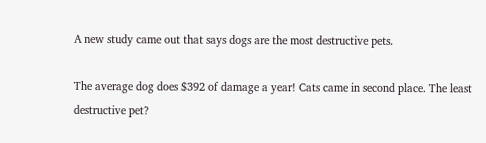A new study came out that says dogs are the most destructive pets.

The average dog does $392 of damage a year! Cats came in second place. The least destructive pet?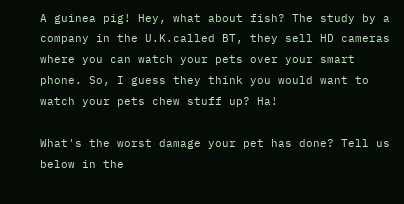A guinea pig! Hey, what about fish? The study by a company in the U.K.called BT, they sell HD cameras where you can watch your pets over your smart phone. So, I guess they think you would want to watch your pets chew stuff up? Ha!

What's the worst damage your pet has done? Tell us below in the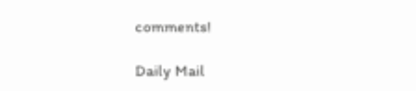comments!

Daily Mail